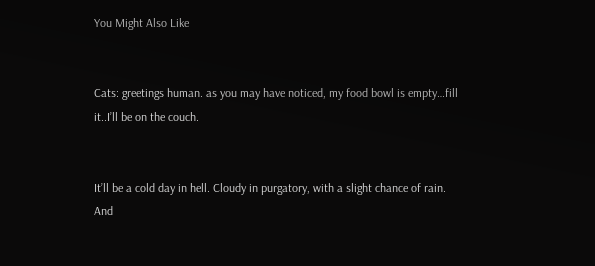You Might Also Like


Cats: greetings human. as you may have noticed, my food bowl is empty…fill it..I’ll be on the couch.


It’ll be a cold day in hell. Cloudy in purgatory, with a slight chance of rain. And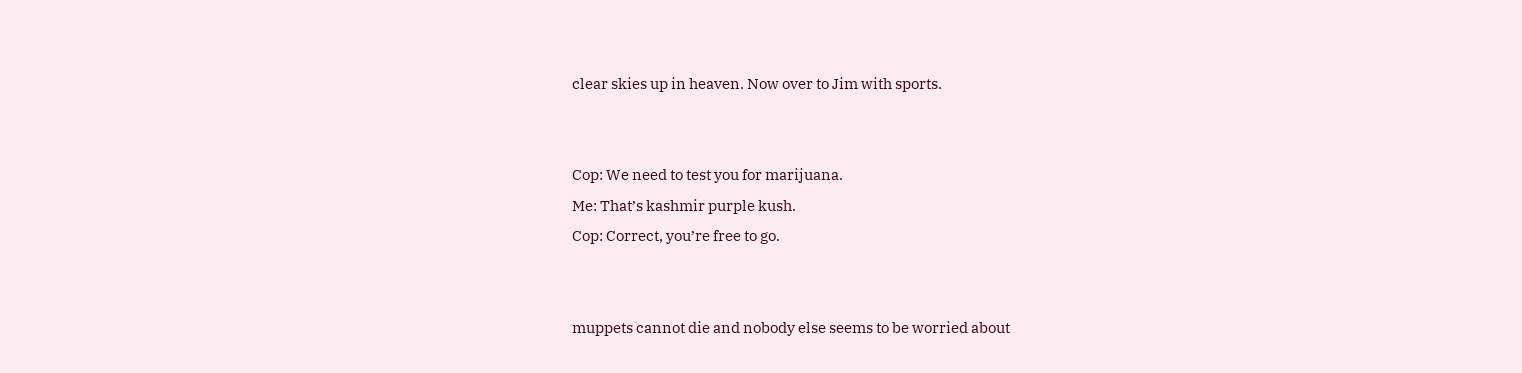clear skies up in heaven. Now over to Jim with sports.


Cop: We need to test you for marijuana.
Me: That’s kashmir purple kush.
Cop: Correct, you’re free to go.


muppets cannot die and nobody else seems to be worried about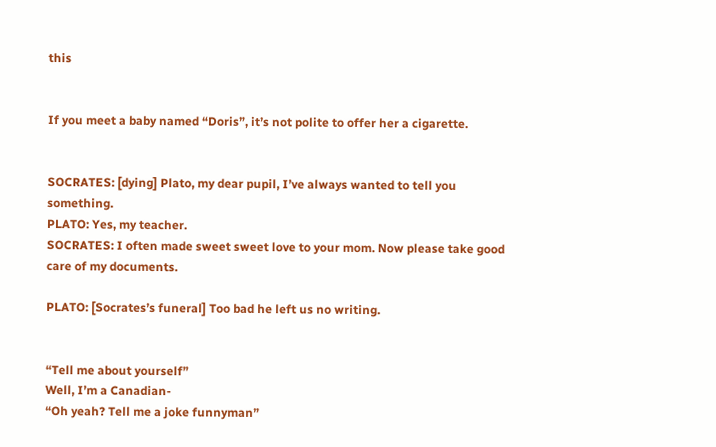this


If you meet a baby named “Doris”, it’s not polite to offer her a cigarette.


SOCRATES: [dying] Plato, my dear pupil, I’ve always wanted to tell you something.
PLATO: Yes, my teacher.
SOCRATES: I often made sweet sweet love to your mom. Now please take good care of my documents.

PLATO: [Socrates’s funeral] Too bad he left us no writing.


“Tell me about yourself”
Well, I’m a Canadian-
“Oh yeah? Tell me a joke funnyman”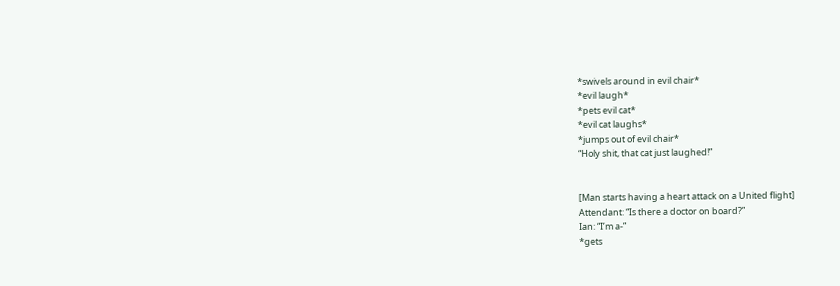*swivels around in evil chair*
*evil laugh*
*pets evil cat*
*evil cat laughs*
*jumps out of evil chair*
“Holy shit, that cat just laughed!”


[Man starts having a heart attack on a United flight]
Attendant: “Is there a doctor on board?”
Ian: “I’m a-”
*gets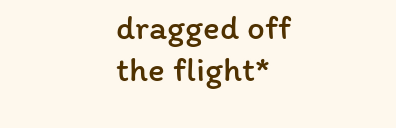dragged off the flight*